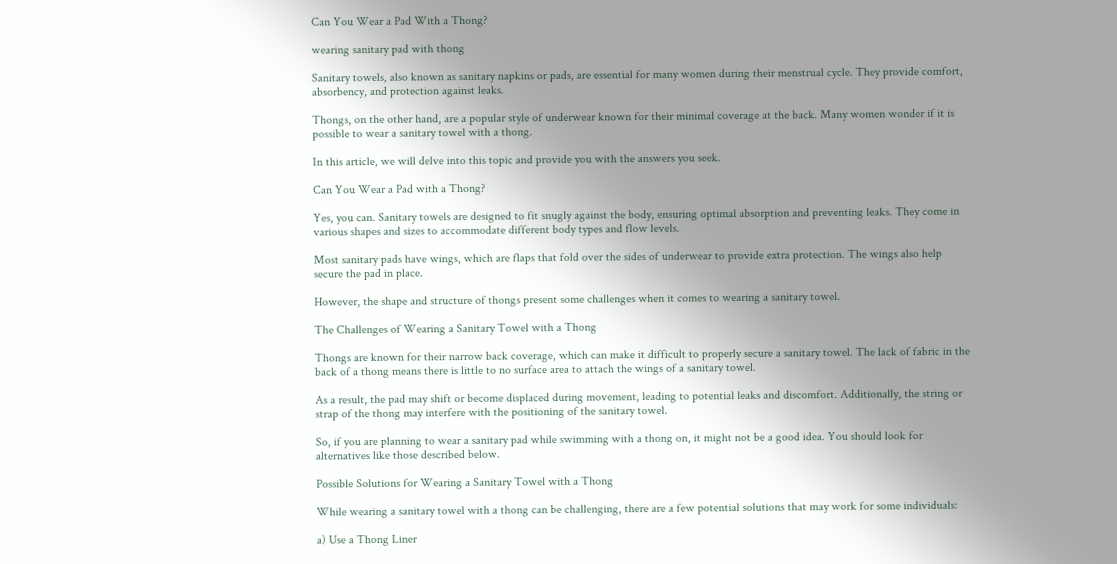Can You Wear a Pad With a Thong?

wearing sanitary pad with thong

Sanitary towels, also known as sanitary napkins or pads, are essential for many women during their menstrual cycle. They provide comfort, absorbency, and protection against leaks.

Thongs, on the other hand, are a popular style of underwear known for their minimal coverage at the back. Many women wonder if it is possible to wear a sanitary towel with a thong.

In this article, we will delve into this topic and provide you with the answers you seek.

Can You Wear a Pad with a Thong?

Yes, you can. Sanitary towels are designed to fit snugly against the body, ensuring optimal absorption and preventing leaks. They come in various shapes and sizes to accommodate different body types and flow levels.

Most sanitary pads have wings, which are flaps that fold over the sides of underwear to provide extra protection. The wings also help secure the pad in place.

However, the shape and structure of thongs present some challenges when it comes to wearing a sanitary towel.

The Challenges of Wearing a Sanitary Towel with a Thong

Thongs are known for their narrow back coverage, which can make it difficult to properly secure a sanitary towel. The lack of fabric in the back of a thong means there is little to no surface area to attach the wings of a sanitary towel.

As a result, the pad may shift or become displaced during movement, leading to potential leaks and discomfort. Additionally, the string or strap of the thong may interfere with the positioning of the sanitary towel.

So, if you are planning to wear a sanitary pad while swimming with a thong on, it might not be a good idea. You should look for alternatives like those described below.

Possible Solutions for Wearing a Sanitary Towel with a Thong

While wearing a sanitary towel with a thong can be challenging, there are a few potential solutions that may work for some individuals:

a) Use a Thong Liner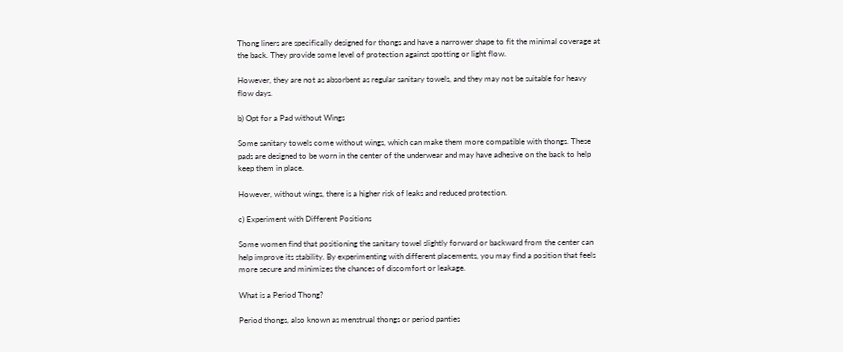Thong liners are specifically designed for thongs and have a narrower shape to fit the minimal coverage at the back. They provide some level of protection against spotting or light flow.

However, they are not as absorbent as regular sanitary towels, and they may not be suitable for heavy flow days.

b) Opt for a Pad without Wings

Some sanitary towels come without wings, which can make them more compatible with thongs. These pads are designed to be worn in the center of the underwear and may have adhesive on the back to help keep them in place.

However, without wings, there is a higher risk of leaks and reduced protection.

c) Experiment with Different Positions

Some women find that positioning the sanitary towel slightly forward or backward from the center can help improve its stability. By experimenting with different placements, you may find a position that feels more secure and minimizes the chances of discomfort or leakage.

What is a Period Thong?

Period thongs, also known as menstrual thongs or period panties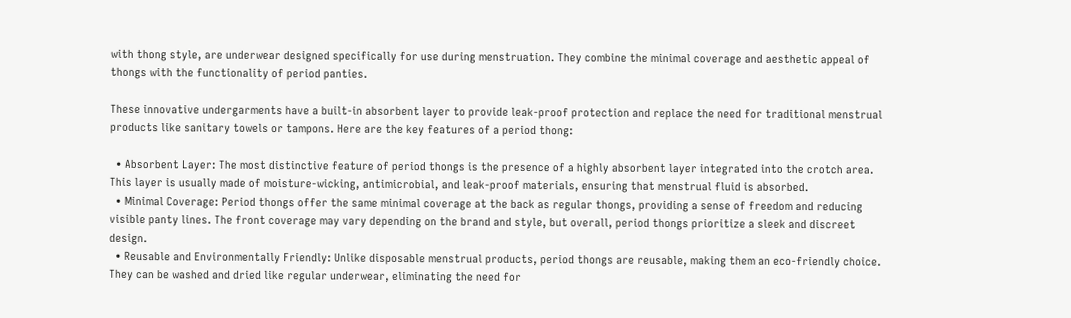with thong style, are underwear designed specifically for use during menstruation. They combine the minimal coverage and aesthetic appeal of thongs with the functionality of period panties.

These innovative undergarments have a built-in absorbent layer to provide leak-proof protection and replace the need for traditional menstrual products like sanitary towels or tampons. Here are the key features of a period thong:

  • Absorbent Layer: The most distinctive feature of period thongs is the presence of a highly absorbent layer integrated into the crotch area. This layer is usually made of moisture-wicking, antimicrobial, and leak-proof materials, ensuring that menstrual fluid is absorbed.
  • Minimal Coverage: Period thongs offer the same minimal coverage at the back as regular thongs, providing a sense of freedom and reducing visible panty lines. The front coverage may vary depending on the brand and style, but overall, period thongs prioritize a sleek and discreet design.
  • Reusable and Environmentally Friendly: Unlike disposable menstrual products, period thongs are reusable, making them an eco-friendly choice. They can be washed and dried like regular underwear, eliminating the need for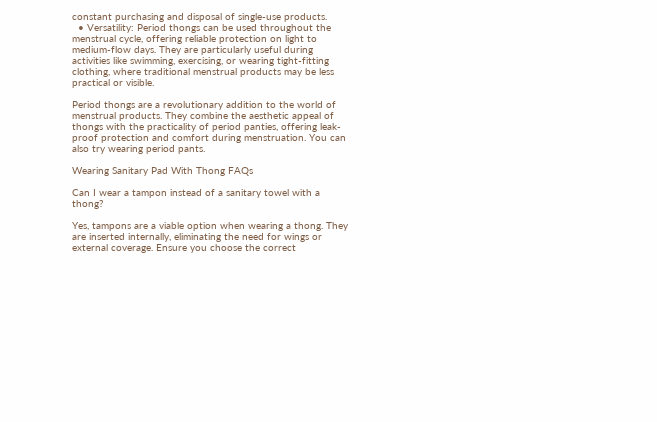constant purchasing and disposal of single-use products.
  • Versatility: Period thongs can be used throughout the menstrual cycle, offering reliable protection on light to medium-flow days. They are particularly useful during activities like swimming, exercising, or wearing tight-fitting clothing, where traditional menstrual products may be less practical or visible.

Period thongs are a revolutionary addition to the world of menstrual products. They combine the aesthetic appeal of thongs with the practicality of period panties, offering leak-proof protection and comfort during menstruation. You can also try wearing period pants.

Wearing Sanitary Pad With Thong FAQs

Can I wear a tampon instead of a sanitary towel with a thong?

Yes, tampons are a viable option when wearing a thong. They are inserted internally, eliminating the need for wings or external coverage. Ensure you choose the correct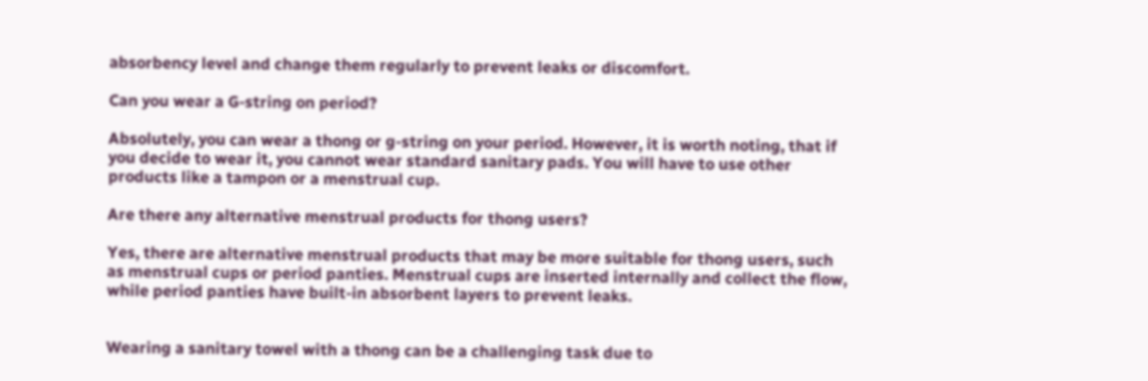absorbency level and change them regularly to prevent leaks or discomfort.

Can you wear a G-string on period?

Absolutely, you can wear a thong or g-string on your period. However, it is worth noting, that if you decide to wear it, you cannot wear standard sanitary pads. You will have to use other products like a tampon or a menstrual cup.

Are there any alternative menstrual products for thong users?

Yes, there are alternative menstrual products that may be more suitable for thong users, such as menstrual cups or period panties. Menstrual cups are inserted internally and collect the flow, while period panties have built-in absorbent layers to prevent leaks.


Wearing a sanitary towel with a thong can be a challenging task due to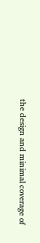the design and minimal coverage of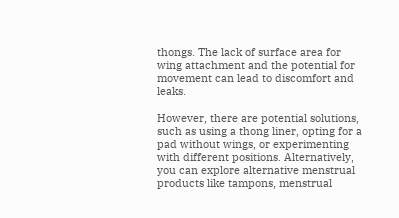thongs. The lack of surface area for wing attachment and the potential for movement can lead to discomfort and leaks.

However, there are potential solutions, such as using a thong liner, opting for a pad without wings, or experimenting with different positions. Alternatively, you can explore alternative menstrual products like tampons, menstrual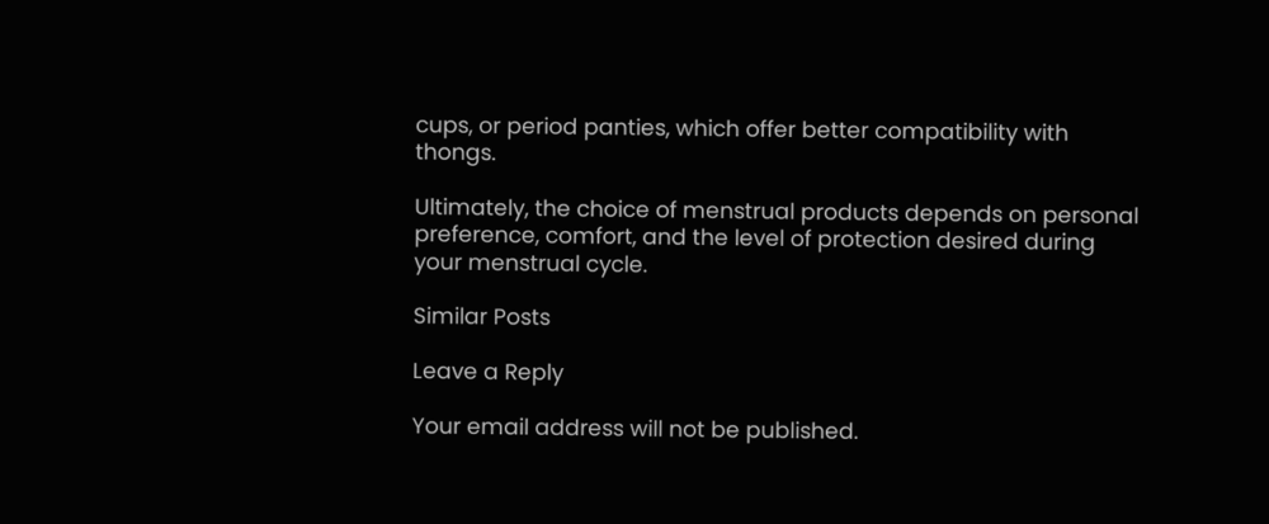cups, or period panties, which offer better compatibility with thongs.

Ultimately, the choice of menstrual products depends on personal preference, comfort, and the level of protection desired during your menstrual cycle.

Similar Posts

Leave a Reply

Your email address will not be published.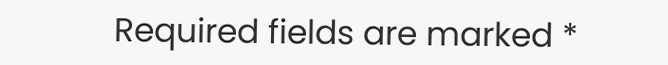Required fields are marked *